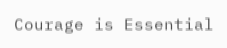Courage is Essential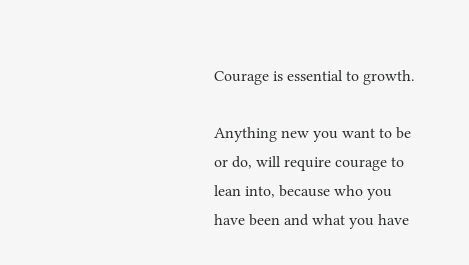Courage is essential to growth.

Anything new you want to be or do, will require courage to lean into, because who you have been and what you have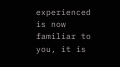experienced is now familiar to you, it is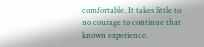comfortable. It takes little to no courage to continue that known experience.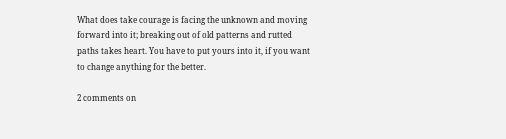What does take courage is facing the unknown and moving forward into it; breaking out of old patterns and rutted paths takes heart. You have to put yours into it, if you want to change anything for the better.

2 comments on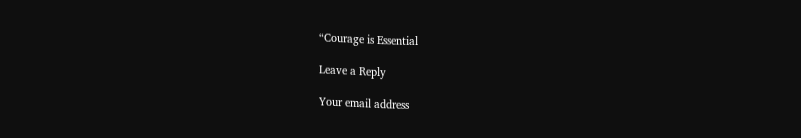“Courage is Essential

Leave a Reply

Your email address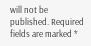will not be published. Required fields are marked *